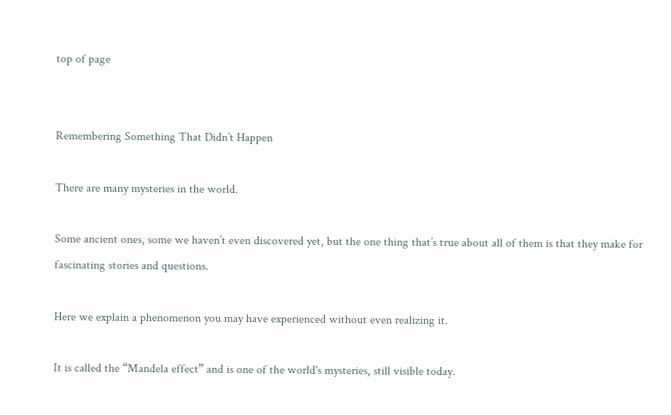top of page


Remembering Something That Didn’t Happen

There are many mysteries in the world.

Some ancient ones, some we haven’t even discovered yet, but the one thing that’s true about all of them is that they make for fascinating stories and questions.

Here we explain a phenomenon you may have experienced without even realizing it.

It is called the “Mandela effect” and is one of the world's mysteries, still visible today.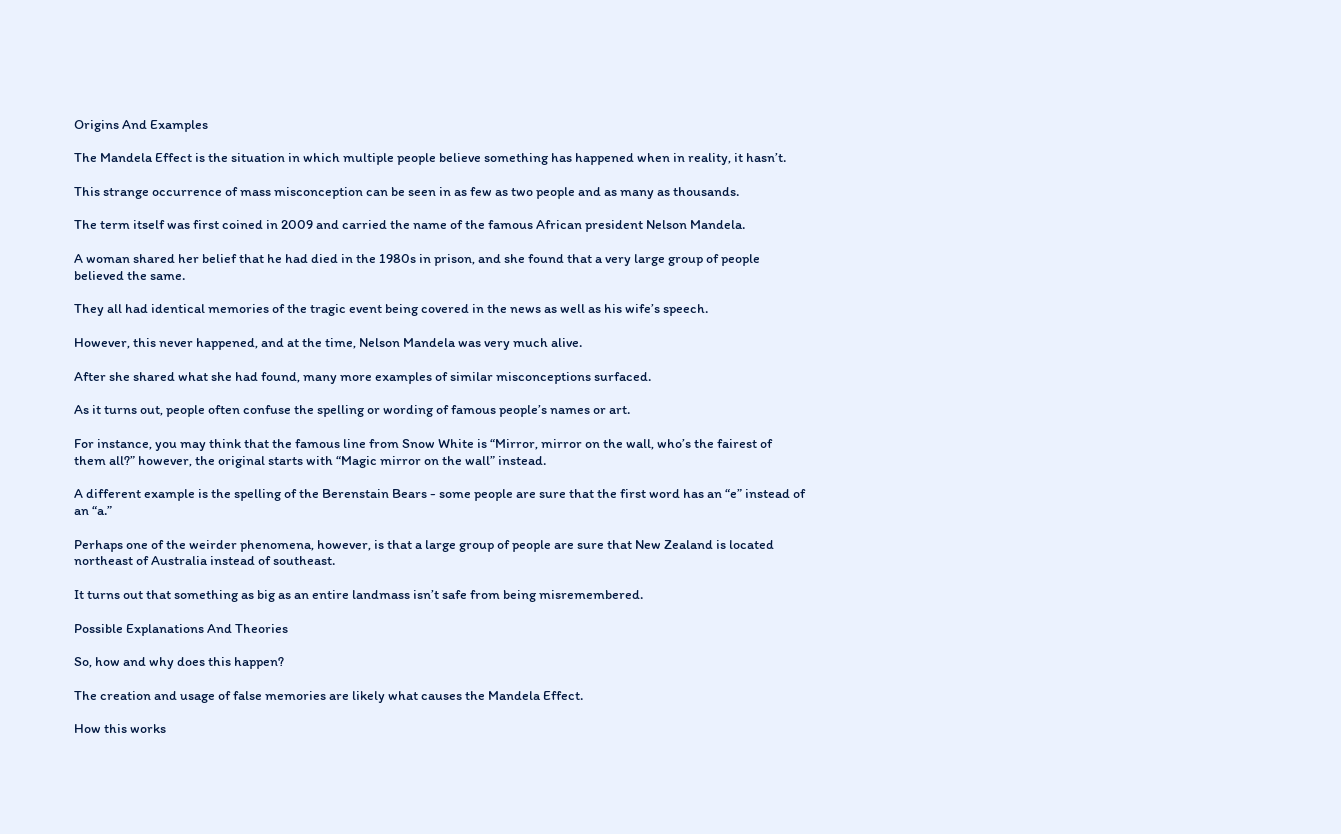Origins And Examples

The Mandela Effect is the situation in which multiple people believe something has happened when in reality, it hasn’t.

This strange occurrence of mass misconception can be seen in as few as two people and as many as thousands.

The term itself was first coined in 2009 and carried the name of the famous African president Nelson Mandela.

A woman shared her belief that he had died in the 1980s in prison, and she found that a very large group of people believed the same.

They all had identical memories of the tragic event being covered in the news as well as his wife’s speech.

However, this never happened, and at the time, Nelson Mandela was very much alive.

After she shared what she had found, many more examples of similar misconceptions surfaced.

As it turns out, people often confuse the spelling or wording of famous people’s names or art.

For instance, you may think that the famous line from Snow White is “Mirror, mirror on the wall, who’s the fairest of them all?” however, the original starts with “Magic mirror on the wall” instead.

A different example is the spelling of the Berenstain Bears - some people are sure that the first word has an “e” instead of an “a.”

Perhaps one of the weirder phenomena, however, is that a large group of people are sure that New Zealand is located northeast of Australia instead of southeast.

It turns out that something as big as an entire landmass isn’t safe from being misremembered.

Possible Explanations And Theories

So, how and why does this happen?

The creation and usage of false memories are likely what causes the Mandela Effect.

How this works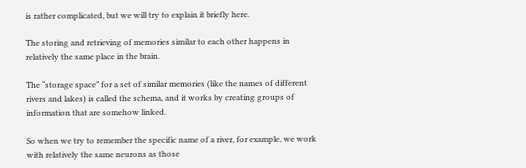is rather complicated, but we will try to explain it briefly here.

The storing and retrieving of memories similar to each other happens in relatively the same place in the brain.

The “storage space” for a set of similar memories (like the names of different rivers and lakes) is called the schema, and it works by creating groups of information that are somehow linked.

So when we try to remember the specific name of a river, for example, we work with relatively the same neurons as those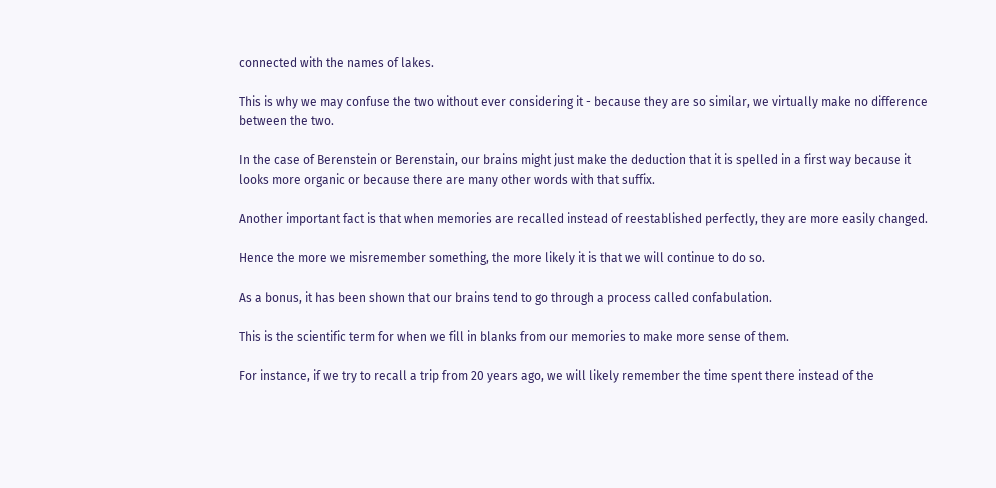connected with the names of lakes.

This is why we may confuse the two without ever considering it - because they are so similar, we virtually make no difference between the two.

In the case of Berenstein or Berenstain, our brains might just make the deduction that it is spelled in a first way because it looks more organic or because there are many other words with that suffix.

Another important fact is that when memories are recalled instead of reestablished perfectly, they are more easily changed.

Hence the more we misremember something, the more likely it is that we will continue to do so.

As a bonus, it has been shown that our brains tend to go through a process called confabulation.

This is the scientific term for when we fill in blanks from our memories to make more sense of them.

For instance, if we try to recall a trip from 20 years ago, we will likely remember the time spent there instead of the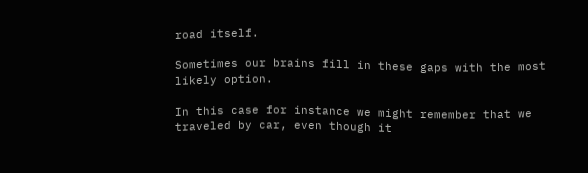road itself.

Sometimes our brains fill in these gaps with the most likely option.

In this case for instance we might remember that we traveled by car, even though it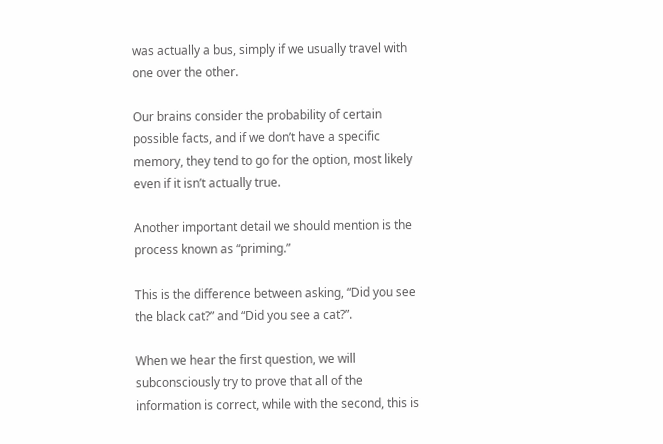was actually a bus, simply if we usually travel with one over the other.

Our brains consider the probability of certain possible facts, and if we don’t have a specific memory, they tend to go for the option, most likely even if it isn’t actually true.

Another important detail we should mention is the process known as “priming.”

This is the difference between asking, “Did you see the black cat?” and “Did you see a cat?”.

When we hear the first question, we will subconsciously try to prove that all of the information is correct, while with the second, this is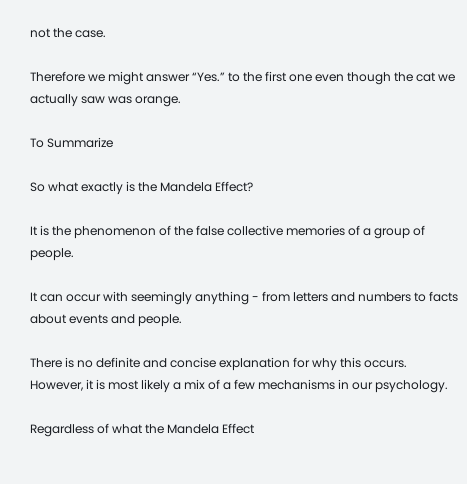not the case.

Therefore we might answer “Yes.” to the first one even though the cat we actually saw was orange.

To Summarize

So what exactly is the Mandela Effect?

It is the phenomenon of the false collective memories of a group of people.

It can occur with seemingly anything - from letters and numbers to facts about events and people.

There is no definite and concise explanation for why this occurs. However, it is most likely a mix of a few mechanisms in our psychology.

Regardless of what the Mandela Effect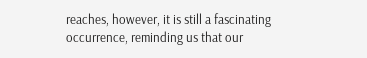reaches, however, it is still a fascinating occurrence, reminding us that our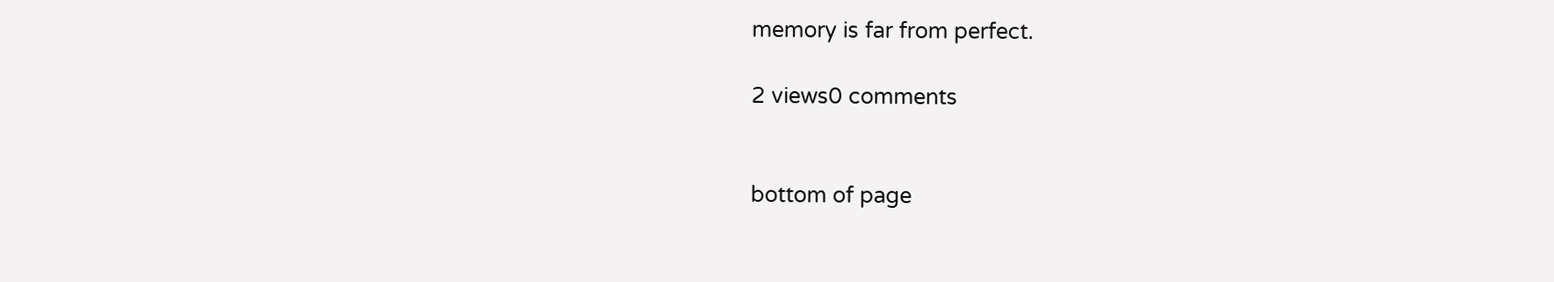memory is far from perfect.

2 views0 comments


bottom of page